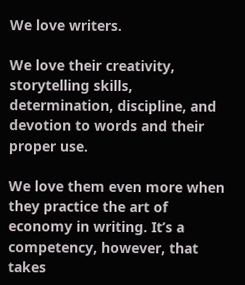We love writers.

We love their creativity, storytelling skills, determination, discipline, and devotion to words and their proper use.

We love them even more when they practice the art of economy in writing. It’s a competency, however, that takes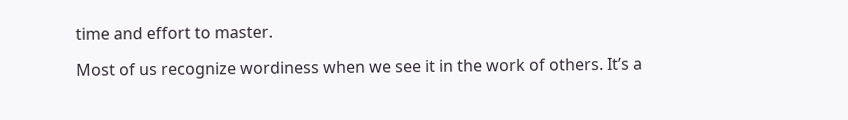time and effort to master.

Most of us recognize wordiness when we see it in the work of others. It’s a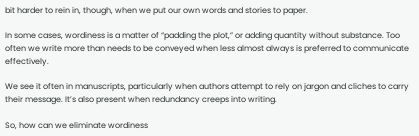bit harder to rein in, though, when we put our own words and stories to paper.

In some cases, wordiness is a matter of “padding the plot,” or adding quantity without substance. Too often we write more than needs to be conveyed when less almost always is preferred to communicate effectively.

We see it often in manuscripts, particularly when authors attempt to rely on jargon and cliches to carry their message. It’s also present when redundancy creeps into writing.

So, how can we eliminate wordiness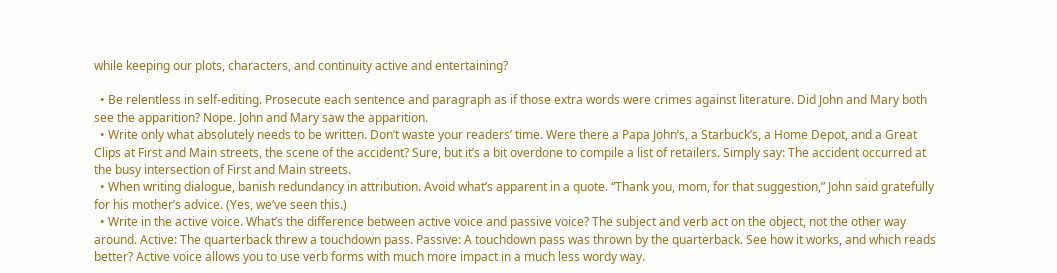while keeping our plots, characters, and continuity active and entertaining?

  • Be relentless in self-editing. Prosecute each sentence and paragraph as if those extra words were crimes against literature. Did John and Mary both see the apparition? Nope. John and Mary saw the apparition.
  • Write only what absolutely needs to be written. Don’t waste your readers’ time. Were there a Papa John’s, a Starbuck’s, a Home Depot, and a Great Clips at First and Main streets, the scene of the accident? Sure, but it’s a bit overdone to compile a list of retailers. Simply say: The accident occurred at the busy intersection of First and Main streets.
  • When writing dialogue, banish redundancy in attribution. Avoid what’s apparent in a quote. “Thank you, mom, for that suggestion,” John said gratefully for his mother’s advice. (Yes, we’ve seen this.)
  • Write in the active voice. What’s the difference between active voice and passive voice? The subject and verb act on the object, not the other way around. Active: The quarterback threw a touchdown pass. Passive: A touchdown pass was thrown by the quarterback. See how it works, and which reads better? Active voice allows you to use verb forms with much more impact in a much less wordy way.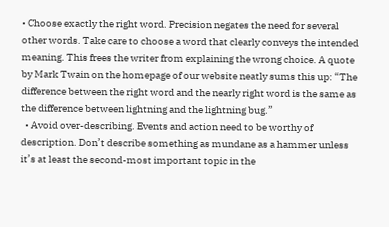• Choose exactly the right word. Precision negates the need for several other words. Take care to choose a word that clearly conveys the intended meaning. This frees the writer from explaining the wrong choice. A quote by Mark Twain on the homepage of our website neatly sums this up: “The difference between the right word and the nearly right word is the same as the difference between lightning and the lightning bug.”
  • Avoid over-describing. Events and action need to be worthy of description. Don’t describe something as mundane as a hammer unless it’s at least the second-most important topic in the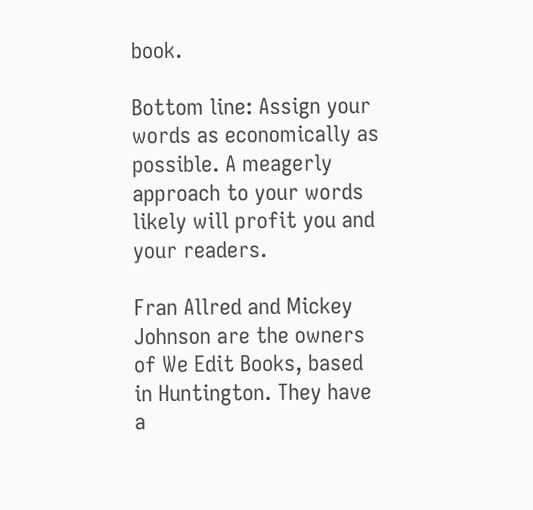book.

Bottom line: Assign your words as economically as possible. A meagerly approach to your words likely will profit you and your readers.

Fran Allred and Mickey Johnson are the owners of We Edit Books, based in Huntington. They have a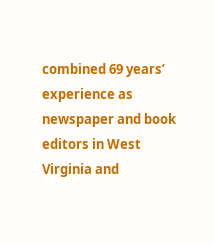combined 69 years’ experience as newspaper and book editors in West Virginia and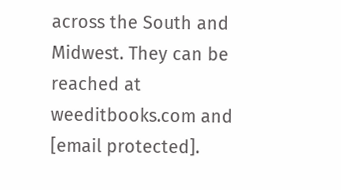across the South and Midwest. They can be reached at weeditbooks.com and [email protected].